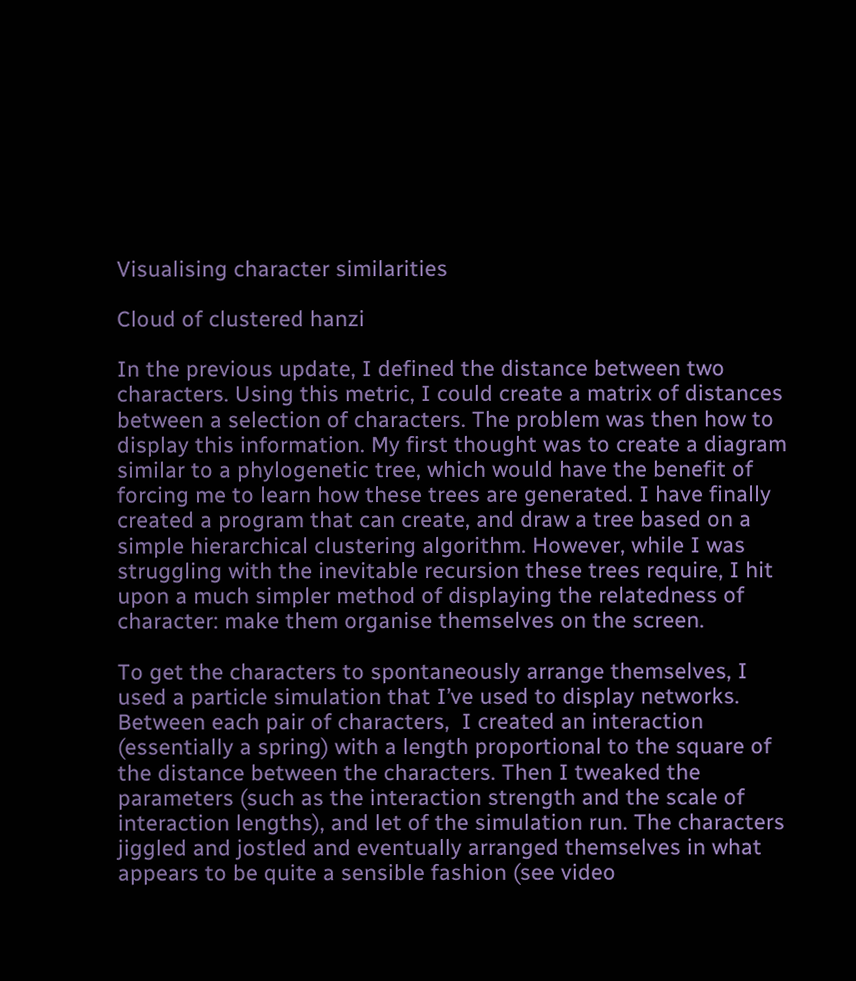Visualising character similarities

Cloud of clustered hanzi

In the previous update, I defined the distance between two characters. Using this metric, I could create a matrix of distances between a selection of characters. The problem was then how to display this information. My first thought was to create a diagram similar to a phylogenetic tree, which would have the benefit of forcing me to learn how these trees are generated. I have finally created a program that can create, and draw a tree based on a simple hierarchical clustering algorithm. However, while I was struggling with the inevitable recursion these trees require, I hit upon a much simpler method of displaying the relatedness of character: make them organise themselves on the screen.

To get the characters to spontaneously arrange themselves, I used a particle simulation that I’ve used to display networks. Between each pair of characters,  I created an interaction (essentially a spring) with a length proportional to the square of the distance between the characters. Then I tweaked the parameters (such as the interaction strength and the scale of interaction lengths), and let of the simulation run. The characters jiggled and jostled and eventually arranged themselves in what appears to be quite a sensible fashion (see video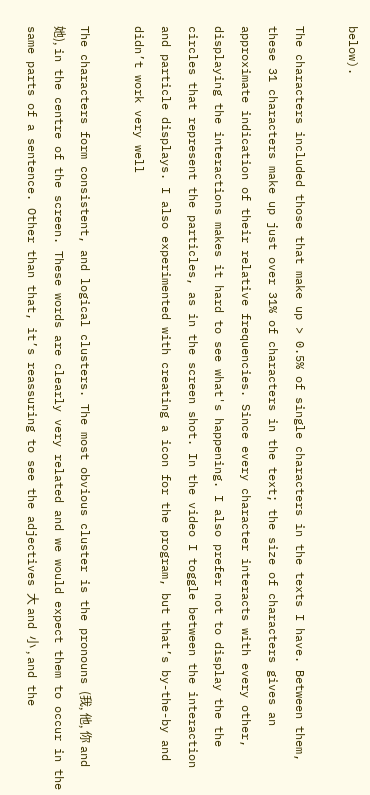below).

The characters included those that make up > 0.5% of single characters in the texts I have. Between them, these 31 characters make up just over 31% of characters in the text; the size of characters gives an approximate indication of their relative frequencies. Since every character interacts with every other, displaying the interactions makes it hard to see what's happening. I also prefer not to display the the circles that represent the particles, as in the screen shot. In the video I toggle between the interaction and particle displays. I also experimented with creating a icon for the program, but that’s by-the-by and didn’t work very well

The characters form consistent, and logical clusters. The most obvious cluster is the pronouns (我, 他, 你 and 她), in the centre of the screen. These words are clearly very related and we would expect them to occur in the same parts of a sentence. Other than that, it’s reassuring to see the adjectives 大 and 小 , and the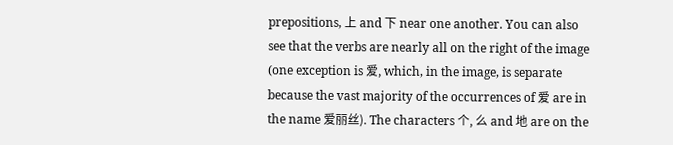prepositions, 上 and 下 near one another. You can also see that the verbs are nearly all on the right of the image (one exception is 爱, which, in the image, is separate because the vast majority of the occurrences of 爱 are in the name 爱丽丝). The characters 个, 么 and 地 are on the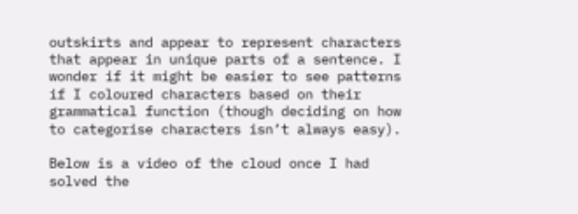outskirts and appear to represent characters that appear in unique parts of a sentence. I wonder if it might be easier to see patterns if I coloured characters based on their grammatical function (though deciding on how to categorise characters isn’t always easy).

Below is a video of the cloud once I had solved the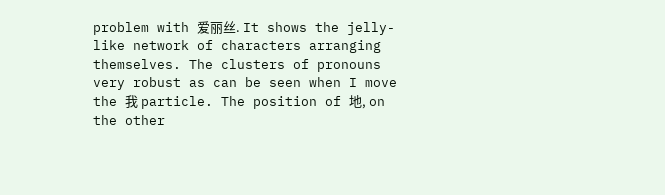problem with 爱丽丝. It shows the jelly-like network of characters arranging themselves. The clusters of pronouns very robust as can be seen when I move the 我 particle. The position of 地, on the other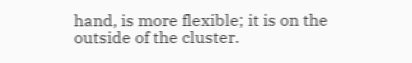hand, is more flexible; it is on the outside of the cluster.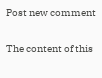Post new comment

The content of this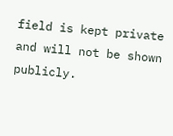field is kept private and will not be shown publicly.